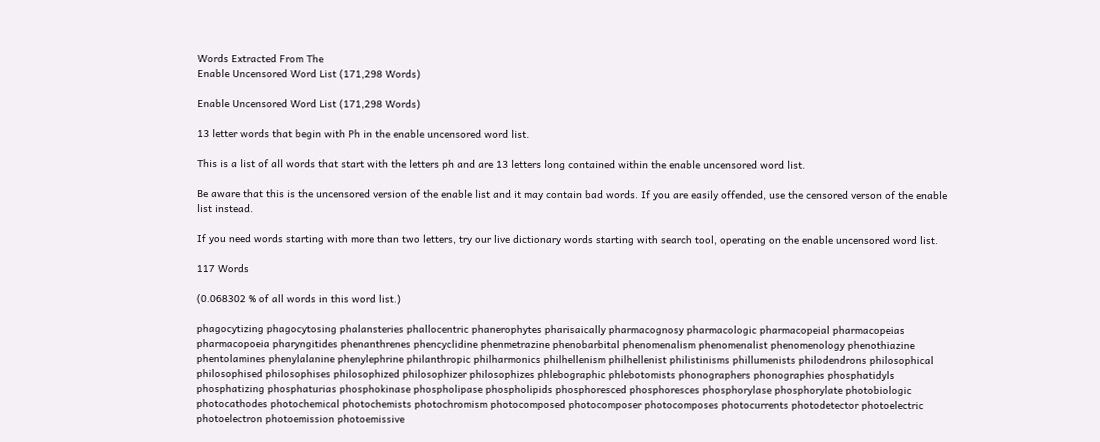Words Extracted From The
Enable Uncensored Word List (171,298 Words)

Enable Uncensored Word List (171,298 Words)

13 letter words that begin with Ph in the enable uncensored word list.

This is a list of all words that start with the letters ph and are 13 letters long contained within the enable uncensored word list.

Be aware that this is the uncensored version of the enable list and it may contain bad words. If you are easily offended, use the censored verson of the enable list instead.

If you need words starting with more than two letters, try our live dictionary words starting with search tool, operating on the enable uncensored word list.

117 Words

(0.068302 % of all words in this word list.)

phagocytizing phagocytosing phalansteries phallocentric phanerophytes pharisaically pharmacognosy pharmacologic pharmacopeial pharmacopeias pharmacopoeia pharyngitides phenanthrenes phencyclidine phenmetrazine phenobarbital phenomenalism phenomenalist phenomenology phenothiazine phentolamines phenylalanine phenylephrine philanthropic philharmonics philhellenism philhellenist philistinisms phillumenists philodendrons philosophical philosophised philosophises philosophized philosophizer philosophizes phlebographic phlebotomists phonographers phonographies phosphatidyls phosphatizing phosphaturias phosphokinase phospholipase phospholipids phosphoresced phosphoresces phosphorylase phosphorylate photobiologic photocathodes photochemical photochemists photochromism photocomposed photocomposer photocomposes photocurrents photodetector photoelectric photoelectron photoemission photoemissive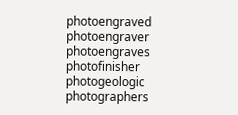photoengraved photoengraver photoengraves photofinisher photogeologic photographers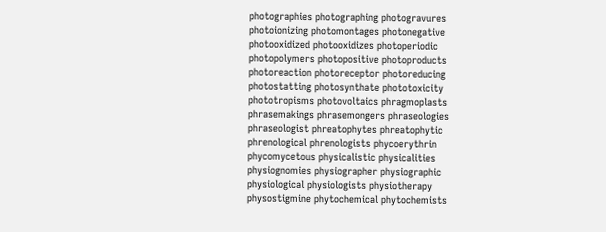photographies photographing photogravures photoionizing photomontages photonegative photooxidized photooxidizes photoperiodic photopolymers photopositive photoproducts photoreaction photoreceptor photoreducing photostatting photosynthate phototoxicity phototropisms photovoltaics phragmoplasts phrasemakings phrasemongers phraseologies phraseologist phreatophytes phreatophytic phrenological phrenologists phycoerythrin phycomycetous physicalistic physicalities physiognomies physiographer physiographic physiological physiologists physiotherapy physostigmine phytochemical phytochemists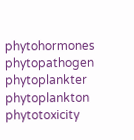phytohormones phytopathogen phytoplankter phytoplankton phytotoxicity